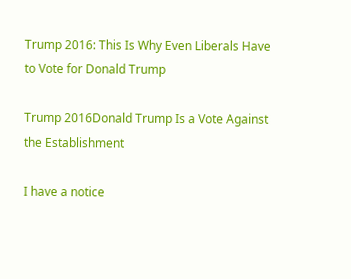Trump 2016: This Is Why Even Liberals Have to Vote for Donald Trump

Trump 2016Donald Trump Is a Vote Against the Establishment

I have a notice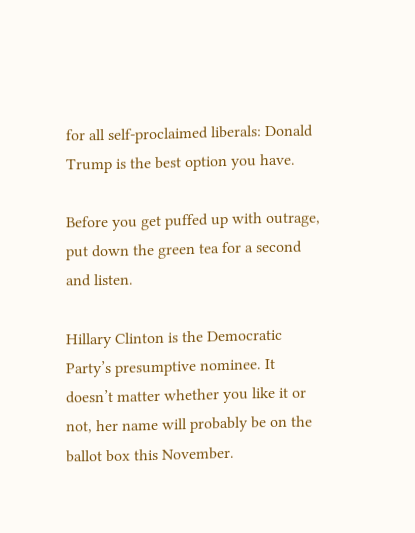for all self-proclaimed liberals: Donald Trump is the best option you have.

Before you get puffed up with outrage, put down the green tea for a second and listen.

Hillary Clinton is the Democratic Party’s presumptive nominee. It doesn’t matter whether you like it or not, her name will probably be on the ballot box this November.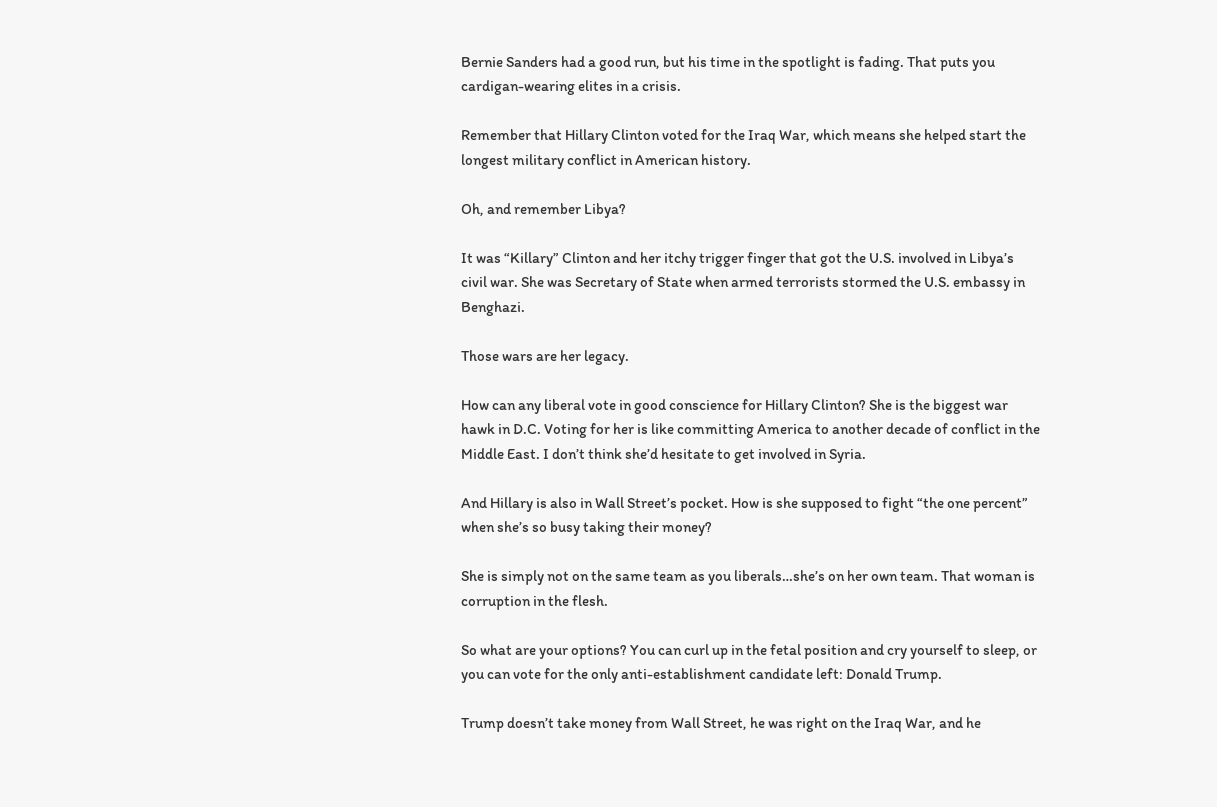Bernie Sanders had a good run, but his time in the spotlight is fading. That puts you cardigan-wearing elites in a crisis.

Remember that Hillary Clinton voted for the Iraq War, which means she helped start the longest military conflict in American history.

Oh, and remember Libya?

It was “Killary” Clinton and her itchy trigger finger that got the U.S. involved in Libya’s civil war. She was Secretary of State when armed terrorists stormed the U.S. embassy in Benghazi.

Those wars are her legacy.

How can any liberal vote in good conscience for Hillary Clinton? She is the biggest war hawk in D.C. Voting for her is like committing America to another decade of conflict in the Middle East. I don’t think she’d hesitate to get involved in Syria.

And Hillary is also in Wall Street’s pocket. How is she supposed to fight “the one percent” when she’s so busy taking their money?

She is simply not on the same team as you liberals…she’s on her own team. That woman is corruption in the flesh.

So what are your options? You can curl up in the fetal position and cry yourself to sleep, or you can vote for the only anti-establishment candidate left: Donald Trump.

Trump doesn’t take money from Wall Street, he was right on the Iraq War, and he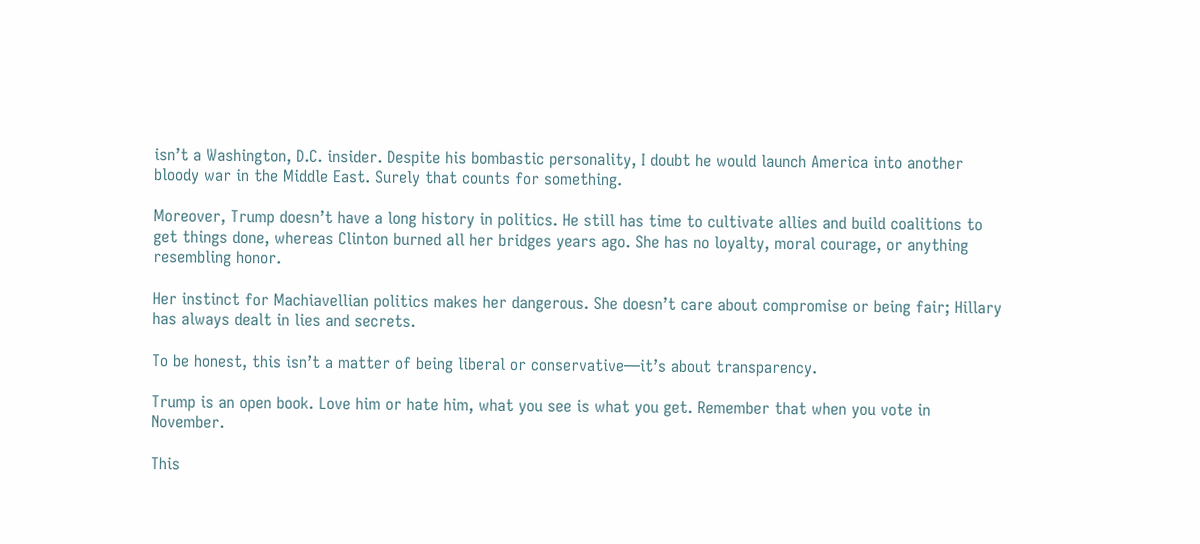isn’t a Washington, D.C. insider. Despite his bombastic personality, I doubt he would launch America into another bloody war in the Middle East. Surely that counts for something.

Moreover, Trump doesn’t have a long history in politics. He still has time to cultivate allies and build coalitions to get things done, whereas Clinton burned all her bridges years ago. She has no loyalty, moral courage, or anything resembling honor.

Her instinct for Machiavellian politics makes her dangerous. She doesn’t care about compromise or being fair; Hillary has always dealt in lies and secrets.

To be honest, this isn’t a matter of being liberal or conservative—it’s about transparency.

Trump is an open book. Love him or hate him, what you see is what you get. Remember that when you vote in November.

This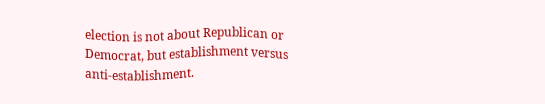election is not about Republican or Democrat, but establishment versus anti-establishment.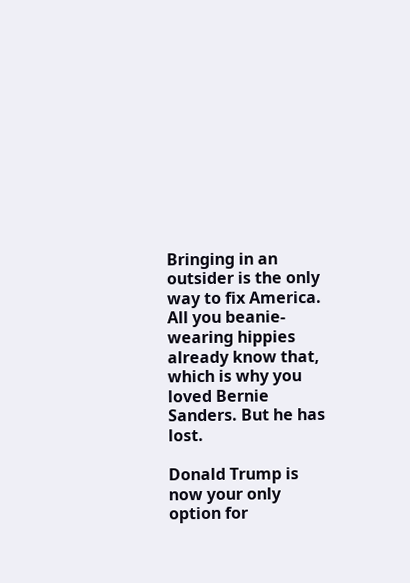Bringing in an outsider is the only way to fix America. All you beanie-wearing hippies already know that, which is why you loved Bernie Sanders. But he has lost.

Donald Trump is now your only option for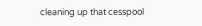cleaning up that cesspool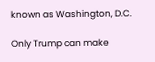known as Washington, D.C.

Only Trump can make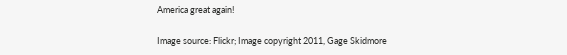America great again!

Image source: Flickr; Image copyright 2011, Gage Skidmore